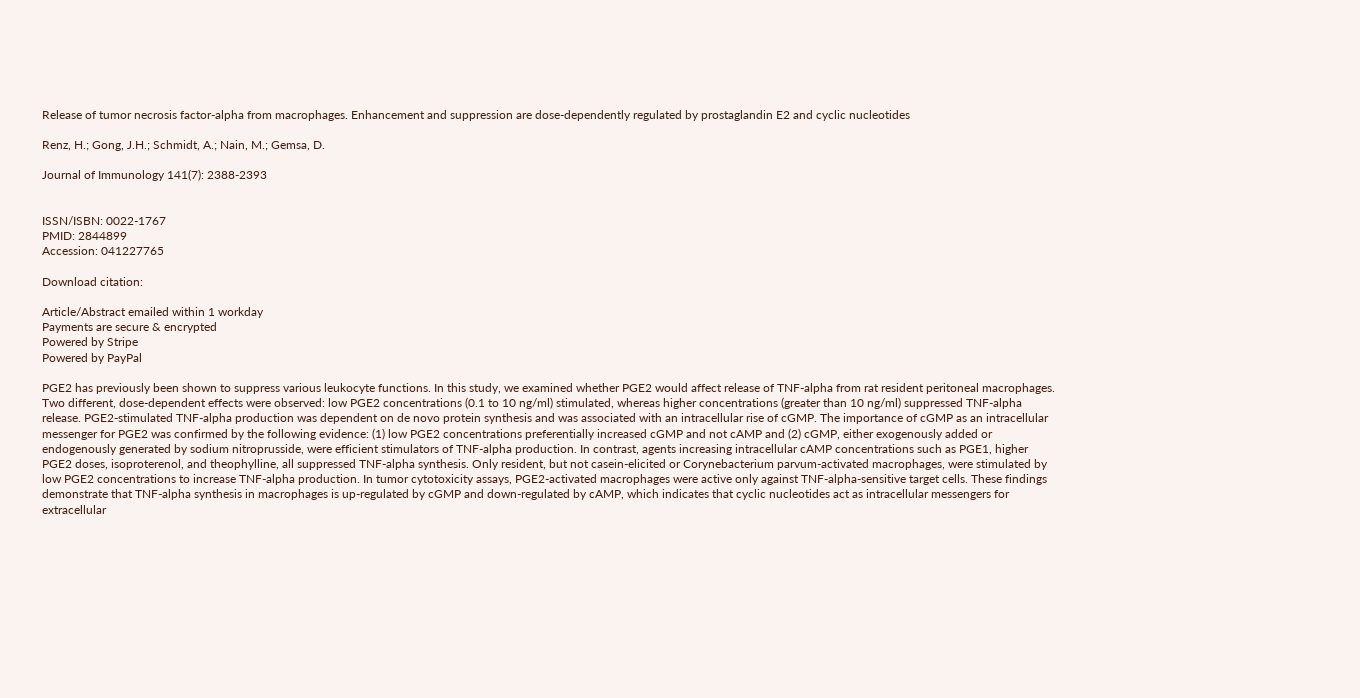Release of tumor necrosis factor-alpha from macrophages. Enhancement and suppression are dose-dependently regulated by prostaglandin E2 and cyclic nucleotides

Renz, H.; Gong, J.H.; Schmidt, A.; Nain, M.; Gemsa, D.

Journal of Immunology 141(7): 2388-2393


ISSN/ISBN: 0022-1767
PMID: 2844899
Accession: 041227765

Download citation:

Article/Abstract emailed within 1 workday
Payments are secure & encrypted
Powered by Stripe
Powered by PayPal

PGE2 has previously been shown to suppress various leukocyte functions. In this study, we examined whether PGE2 would affect release of TNF-alpha from rat resident peritoneal macrophages. Two different, dose-dependent effects were observed: low PGE2 concentrations (0.1 to 10 ng/ml) stimulated, whereas higher concentrations (greater than 10 ng/ml) suppressed TNF-alpha release. PGE2-stimulated TNF-alpha production was dependent on de novo protein synthesis and was associated with an intracellular rise of cGMP. The importance of cGMP as an intracellular messenger for PGE2 was confirmed by the following evidence: (1) low PGE2 concentrations preferentially increased cGMP and not cAMP and (2) cGMP, either exogenously added or endogenously generated by sodium nitroprusside, were efficient stimulators of TNF-alpha production. In contrast, agents increasing intracellular cAMP concentrations such as PGE1, higher PGE2 doses, isoproterenol, and theophylline, all suppressed TNF-alpha synthesis. Only resident, but not casein-elicited or Corynebacterium parvum-activated macrophages, were stimulated by low PGE2 concentrations to increase TNF-alpha production. In tumor cytotoxicity assays, PGE2-activated macrophages were active only against TNF-alpha-sensitive target cells. These findings demonstrate that TNF-alpha synthesis in macrophages is up-regulated by cGMP and down-regulated by cAMP, which indicates that cyclic nucleotides act as intracellular messengers for extracellular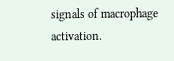signals of macrophage activation.